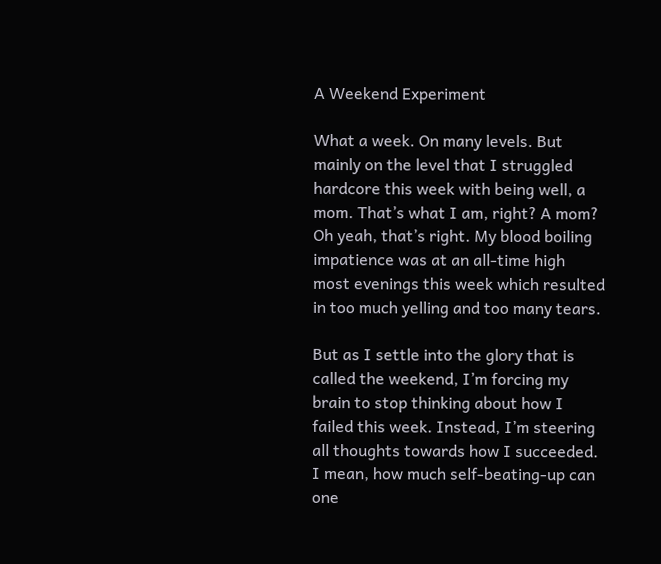A Weekend Experiment

What a week. On many levels. But mainly on the level that I struggled hardcore this week with being well, a mom. That’s what I am, right? A mom? Oh yeah, that’s right. My blood boiling impatience was at an all-time high most evenings this week which resulted in too much yelling and too many tears.

But as I settle into the glory that is called the weekend, I’m forcing my brain to stop thinking about how I failed this week. Instead, I’m steering all thoughts towards how I succeeded. I mean, how much self-beating-up can one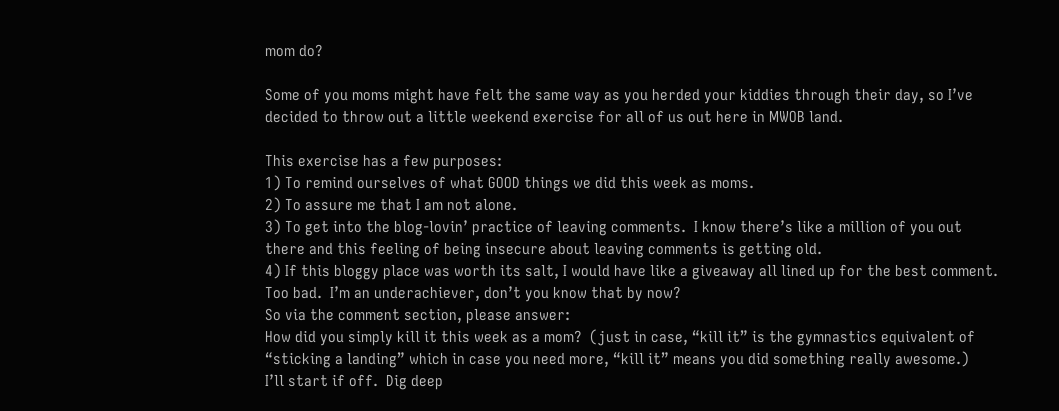mom do?

Some of you moms might have felt the same way as you herded your kiddies through their day, so I’ve decided to throw out a little weekend exercise for all of us out here in MWOB land.

This exercise has a few purposes:
1) To remind ourselves of what GOOD things we did this week as moms.
2) To assure me that I am not alone.
3) To get into the blog-lovin’ practice of leaving comments.  I know there’s like a million of you out there and this feeling of being insecure about leaving comments is getting old.
4) If this bloggy place was worth its salt, I would have like a giveaway all lined up for the best comment.  Too bad.  I’m an underachiever, don’t you know that by now?
So via the comment section, please answer:
How did you simply kill it this week as a mom?  (just in case, “kill it” is the gymnastics equivalent of “sticking a landing” which in case you need more, “kill it” means you did something really awesome.)
I’ll start if off.  Dig deep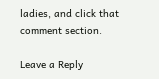ladies, and click that comment section.

Leave a Reply